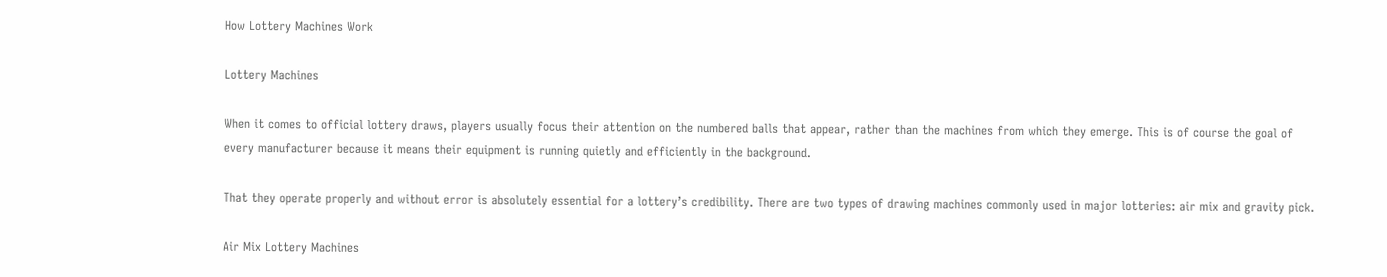How Lottery Machines Work

Lottery Machines

When it comes to official lottery draws, players usually focus their attention on the numbered balls that appear, rather than the machines from which they emerge. This is of course the goal of every manufacturer because it means their equipment is running quietly and efficiently in the background.

That they operate properly and without error is absolutely essential for a lottery’s credibility. There are two types of drawing machines commonly used in major lotteries: air mix and gravity pick.

Air Mix Lottery Machines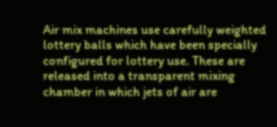Air mix machines use carefully weighted lottery balls which have been specially configured for lottery use. These are released into a transparent mixing chamber in which jets of air are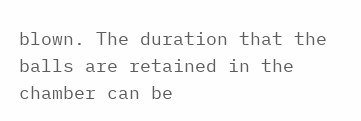blown. The duration that the balls are retained in the chamber can be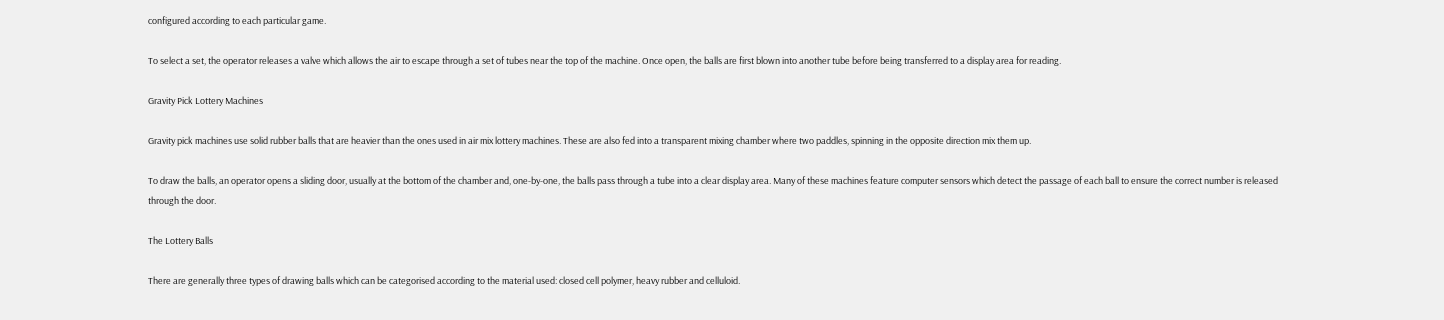configured according to each particular game.

To select a set, the operator releases a valve which allows the air to escape through a set of tubes near the top of the machine. Once open, the balls are first blown into another tube before being transferred to a display area for reading.

Gravity Pick Lottery Machines

Gravity pick machines use solid rubber balls that are heavier than the ones used in air mix lottery machines. These are also fed into a transparent mixing chamber where two paddles, spinning in the opposite direction mix them up.

To draw the balls, an operator opens a sliding door, usually at the bottom of the chamber and, one-by-one, the balls pass through a tube into a clear display area. Many of these machines feature computer sensors which detect the passage of each ball to ensure the correct number is released through the door.

The Lottery Balls

There are generally three types of drawing balls which can be categorised according to the material used: closed cell polymer, heavy rubber and celluloid.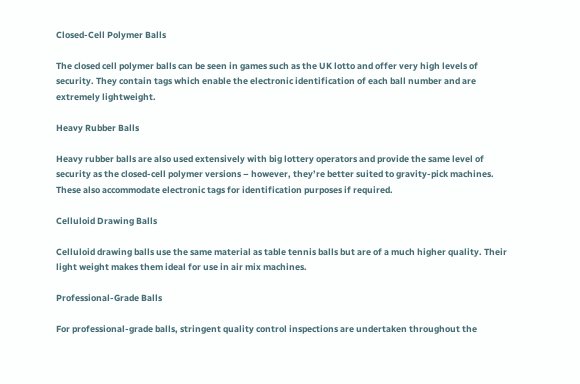Closed-Cell Polymer Balls

The closed cell polymer balls can be seen in games such as the UK lotto and offer very high levels of security. They contain tags which enable the electronic identification of each ball number and are extremely lightweight.

Heavy Rubber Balls

Heavy rubber balls are also used extensively with big lottery operators and provide the same level of security as the closed-cell polymer versions – however, they’re better suited to gravity-pick machines. These also accommodate electronic tags for identification purposes if required.

Celluloid Drawing Balls

Celluloid drawing balls use the same material as table tennis balls but are of a much higher quality. Their light weight makes them ideal for use in air mix machines.

Professional-Grade Balls

For professional-grade balls, stringent quality control inspections are undertaken throughout the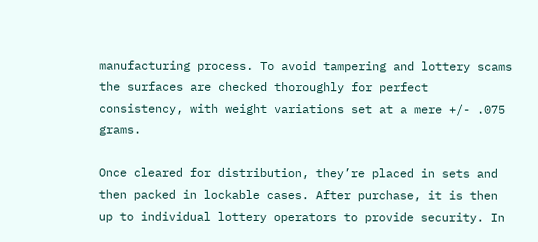manufacturing process. To avoid tampering and lottery scams the surfaces are checked thoroughly for perfect consistency, with weight variations set at a mere +/- .075 grams.

Once cleared for distribution, they’re placed in sets and then packed in lockable cases. After purchase, it is then up to individual lottery operators to provide security. In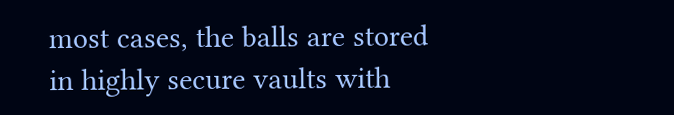most cases, the balls are stored in highly secure vaults with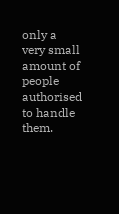only a very small amount of people authorised to handle them.